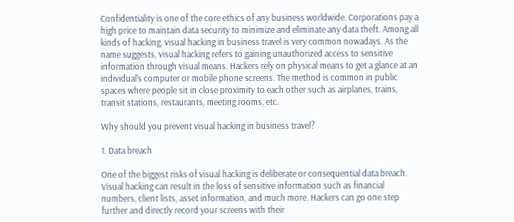Confidentiality is one of the core ethics of any business worldwide. Corporations pay a high price to maintain data security to minimize and eliminate any data theft. Among all kinds of hacking, visual hacking in business travel is very common nowadays. As the name suggests, visual hacking refers to gaining unauthorized access to sensitive information through visual means. Hackers rely on physical means to get a glance at an individual’s computer or mobile phone screens. The method is common in public spaces where people sit in close proximity to each other such as airplanes, trains, transit stations, restaurants, meeting rooms, etc.

Why should you prevent visual hacking in business travel?

1. Data breach

One of the biggest risks of visual hacking is deliberate or consequential data breach. Visual hacking can result in the loss of sensitive information such as financial numbers, client lists, asset information, and much more. Hackers can go one step further and directly record your screens with their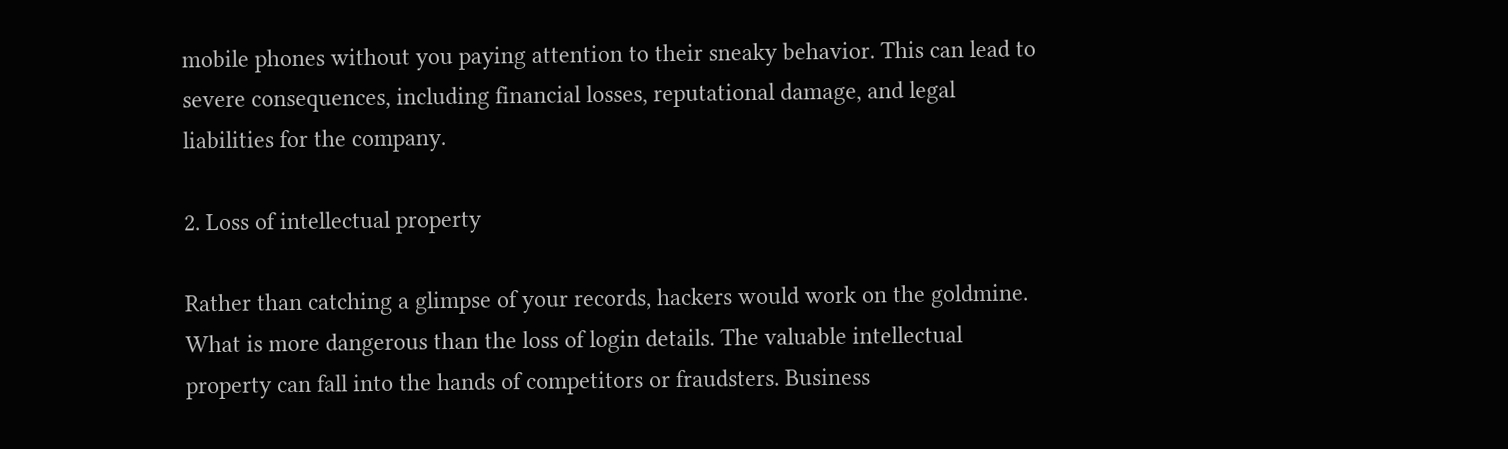mobile phones without you paying attention to their sneaky behavior. This can lead to severe consequences, including financial losses, reputational damage, and legal liabilities for the company.

2. Loss of intellectual property

Rather than catching a glimpse of your records, hackers would work on the goldmine. What is more dangerous than the loss of login details. The valuable intellectual property can fall into the hands of competitors or fraudsters. Business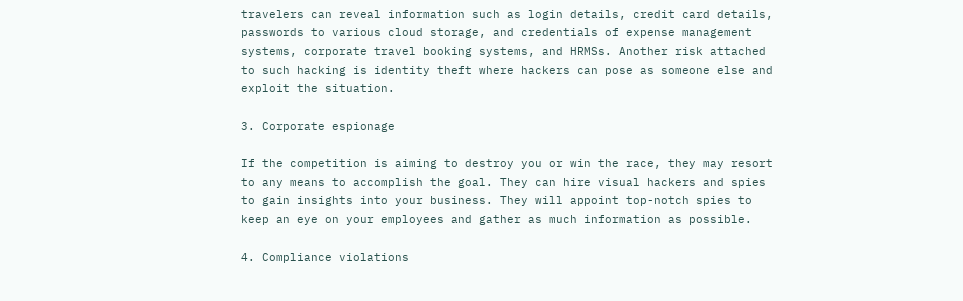travelers can reveal information such as login details, credit card details, passwords to various cloud storage, and credentials of expense management systems, corporate travel booking systems, and HRMSs. Another risk attached to such hacking is identity theft where hackers can pose as someone else and exploit the situation.

3. Corporate espionage

If the competition is aiming to destroy you or win the race, they may resort to any means to accomplish the goal. They can hire visual hackers and spies to gain insights into your business. They will appoint top-notch spies to keep an eye on your employees and gather as much information as possible.

4. Compliance violations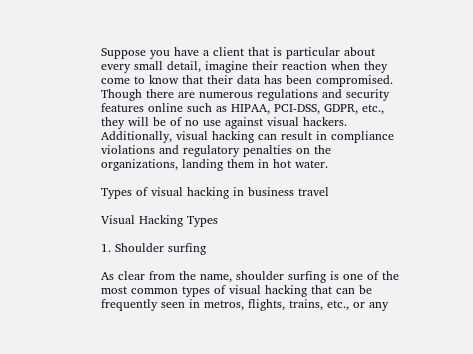Suppose you have a client that is particular about every small detail, imagine their reaction when they come to know that their data has been compromised. Though there are numerous regulations and security features online such as HIPAA, PCI-DSS, GDPR, etc., they will be of no use against visual hackers. Additionally, visual hacking can result in compliance violations and regulatory penalties on the organizations, landing them in hot water.

Types of visual hacking in business travel

Visual Hacking Types

1. Shoulder surfing

As clear from the name, shoulder surfing is one of the most common types of visual hacking that can be frequently seen in metros, flights, trains, etc., or any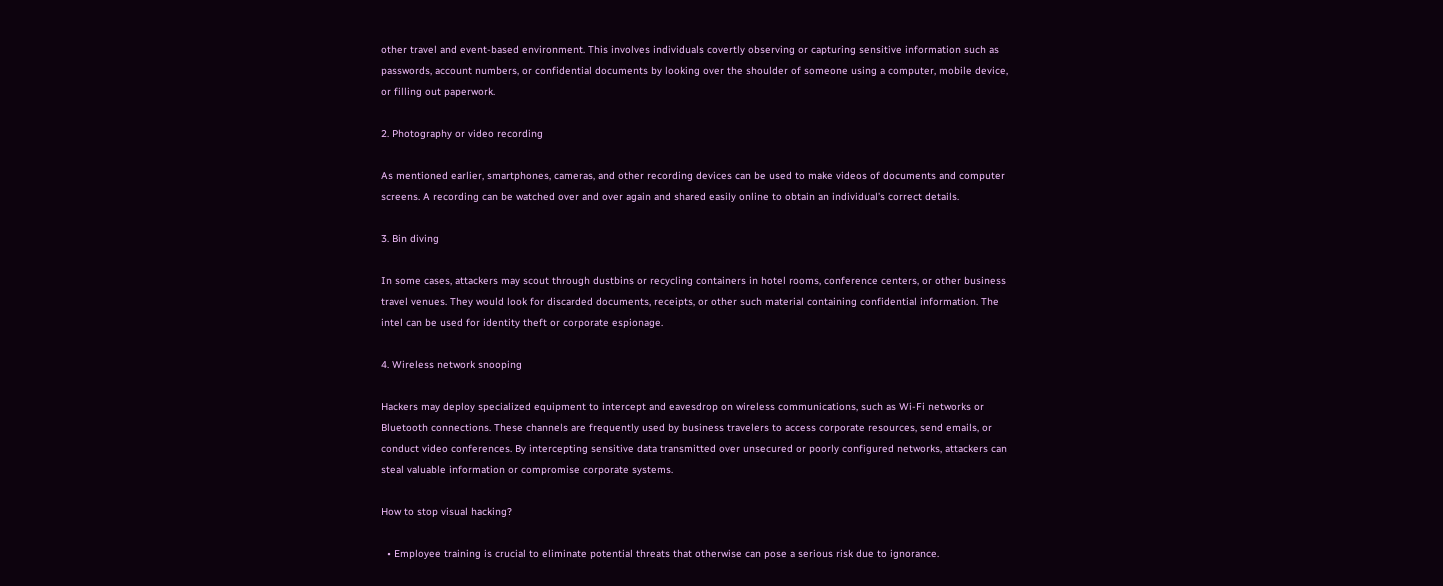other travel and event-based environment. This involves individuals covertly observing or capturing sensitive information such as passwords, account numbers, or confidential documents by looking over the shoulder of someone using a computer, mobile device, or filling out paperwork.

2. Photography or video recording

As mentioned earlier, smartphones, cameras, and other recording devices can be used to make videos of documents and computer screens. A recording can be watched over and over again and shared easily online to obtain an individual’s correct details.

3. Bin diving

In some cases, attackers may scout through dustbins or recycling containers in hotel rooms, conference centers, or other business travel venues. They would look for discarded documents, receipts, or other such material containing confidential information. The intel can be used for identity theft or corporate espionage.

4. Wireless network snooping

Hackers may deploy specialized equipment to intercept and eavesdrop on wireless communications, such as Wi-Fi networks or Bluetooth connections. These channels are frequently used by business travelers to access corporate resources, send emails, or conduct video conferences. By intercepting sensitive data transmitted over unsecured or poorly configured networks, attackers can steal valuable information or compromise corporate systems.

How to stop visual hacking?

  • Employee training is crucial to eliminate potential threats that otherwise can pose a serious risk due to ignorance.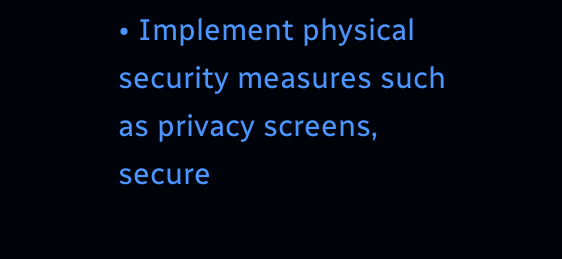• Implement physical security measures such as privacy screens, secure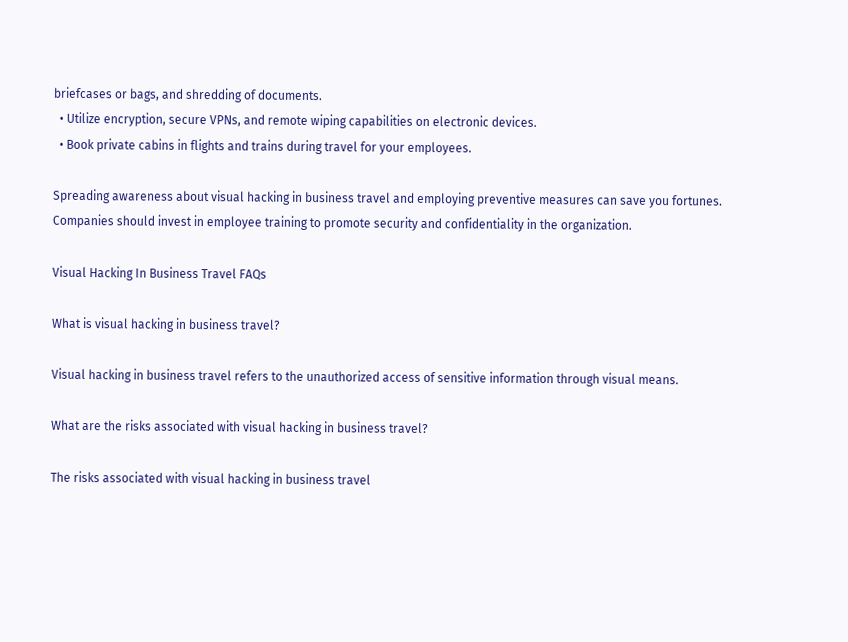briefcases or bags, and shredding of documents.
  • Utilize encryption, secure VPNs, and remote wiping capabilities on electronic devices.
  • Book private cabins in flights and trains during travel for your employees.

Spreading awareness about visual hacking in business travel and employing preventive measures can save you fortunes. Companies should invest in employee training to promote security and confidentiality in the organization.

Visual Hacking In Business Travel FAQs

What is visual hacking in business travel?

Visual hacking in business travel refers to the unauthorized access of sensitive information through visual means.

What are the risks associated with visual hacking in business travel?

The risks associated with visual hacking in business travel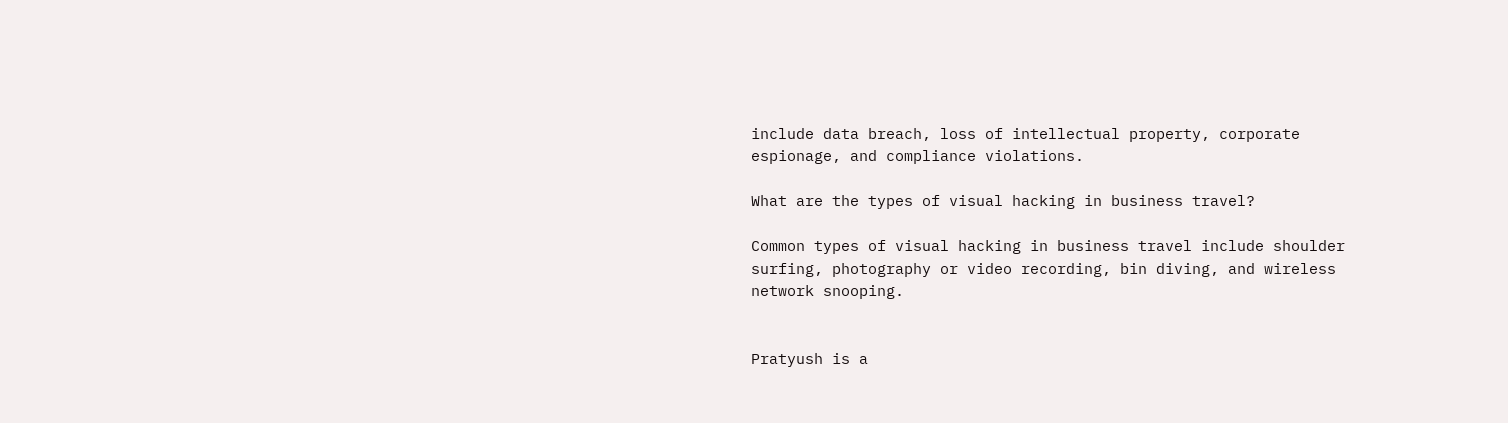include data breach, loss of intellectual property, corporate espionage, and compliance violations.

What are the types of visual hacking in business travel?

Common types of visual hacking in business travel include shoulder surfing, photography or video recording, bin diving, and wireless network snooping.


Pratyush is a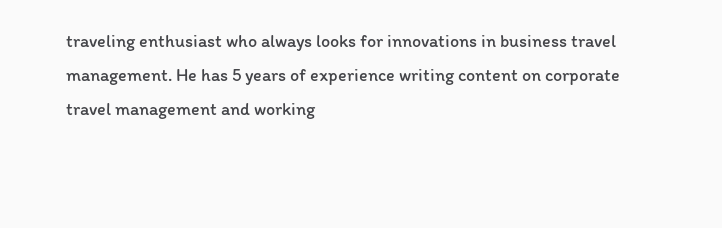traveling enthusiast who always looks for innovations in business travel management. He has 5 years of experience writing content on corporate travel management and working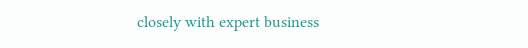closely with expert business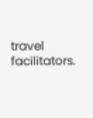travel facilitators.